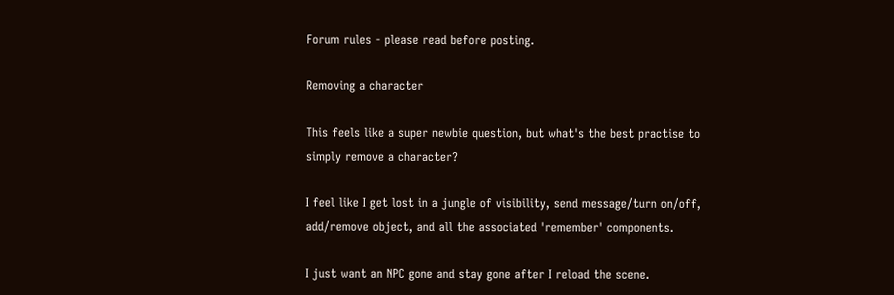Forum rules - please read before posting.

Removing a character

This feels like a super newbie question, but what's the best practise to simply remove a character?

I feel like I get lost in a jungle of visibility, send message/turn on/off, add/remove object, and all the associated 'remember' components.

I just want an NPC gone and stay gone after I reload the scene.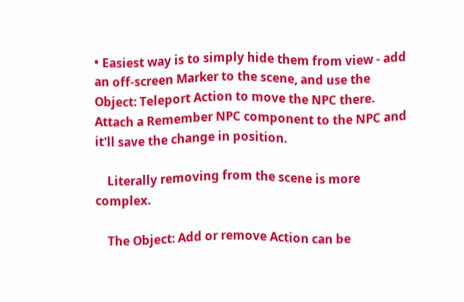• Easiest way is to simply hide them from view - add an off-screen Marker to the scene, and use the Object: Teleport Action to move the NPC there. Attach a Remember NPC component to the NPC and it'll save the change in position.

    Literally removing from the scene is more complex.

    The Object: Add or remove Action can be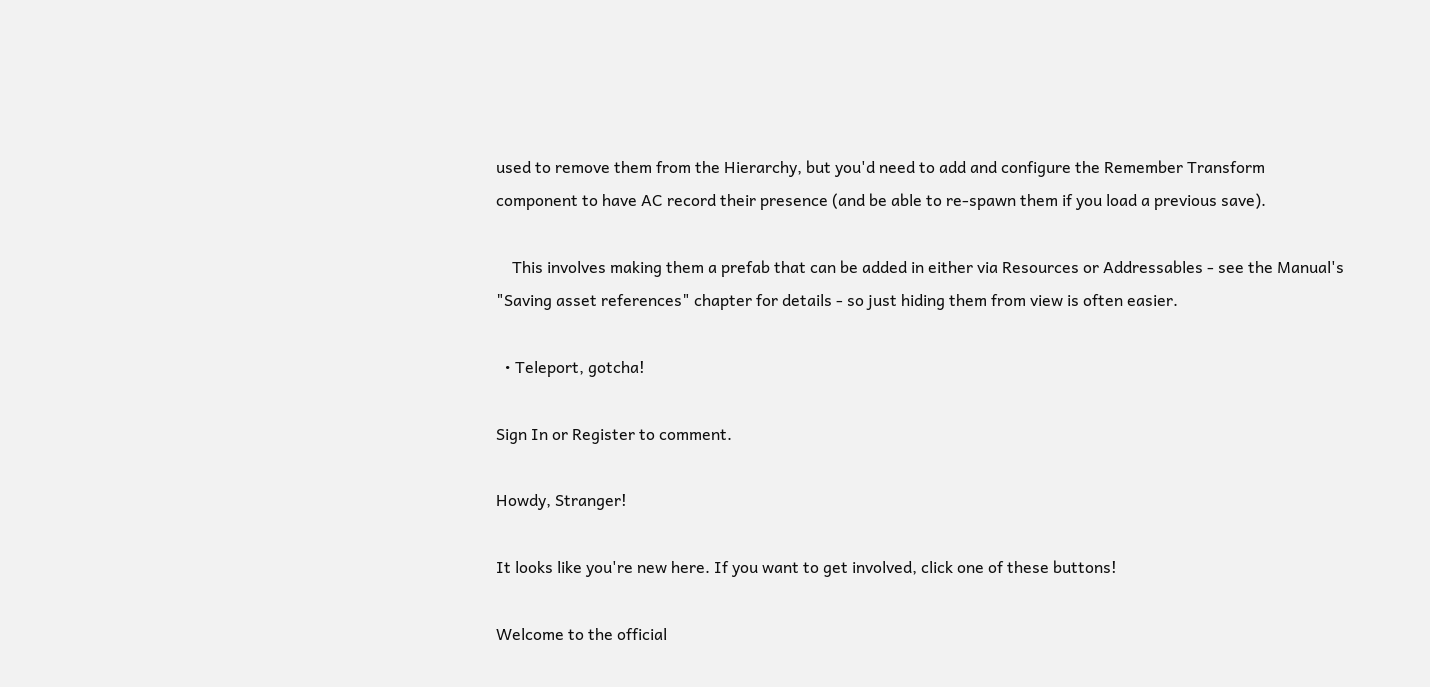used to remove them from the Hierarchy, but you'd need to add and configure the Remember Transform component to have AC record their presence (and be able to re-spawn them if you load a previous save).

    This involves making them a prefab that can be added in either via Resources or Addressables - see the Manual's "Saving asset references" chapter for details - so just hiding them from view is often easier.

  • Teleport, gotcha!

Sign In or Register to comment.

Howdy, Stranger!

It looks like you're new here. If you want to get involved, click one of these buttons!

Welcome to the official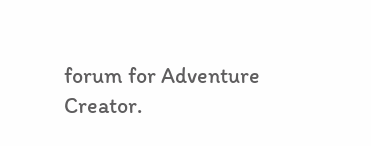forum for Adventure Creator.